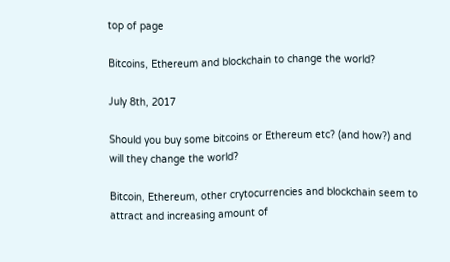top of page

Bitcoins, Ethereum and blockchain to change the world?

July 8th, 2017

Should you buy some bitcoins or Ethereum etc? (and how?) and will they change the world?

Bitcoin, Ethereum, other crytocurrencies and blockchain seem to attract and increasing amount of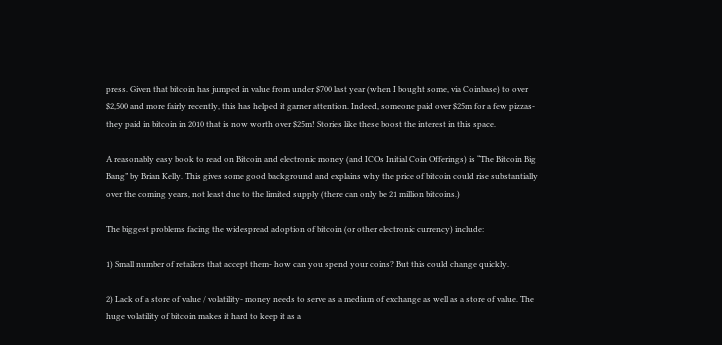press. Given that bitcoin has jumped in value from under $700 last year (when I bought some, via Coinbase) to over $2,500 and more fairly recently, this has helped it garner attention. Indeed, someone paid over $25m for a few pizzas- they paid in bitcoin in 2010 that is now worth over $25m! Stories like these boost the interest in this space.

A reasonably easy book to read on Bitcoin and electronic money (and ICOs Initial Coin Offerings) is “The Bitcoin Big Bang” by Brian Kelly. This gives some good background and explains why the price of bitcoin could rise substantially over the coming years, not least due to the limited supply (there can only be 21 million bitcoins.)

The biggest problems facing the widespread adoption of bitcoin (or other electronic currency) include:

1) Small number of retailers that accept them- how can you spend your coins? But this could change quickly.

2) Lack of a store of value / volatility- money needs to serve as a medium of exchange as well as a store of value. The huge volatility of bitcoin makes it hard to keep it as a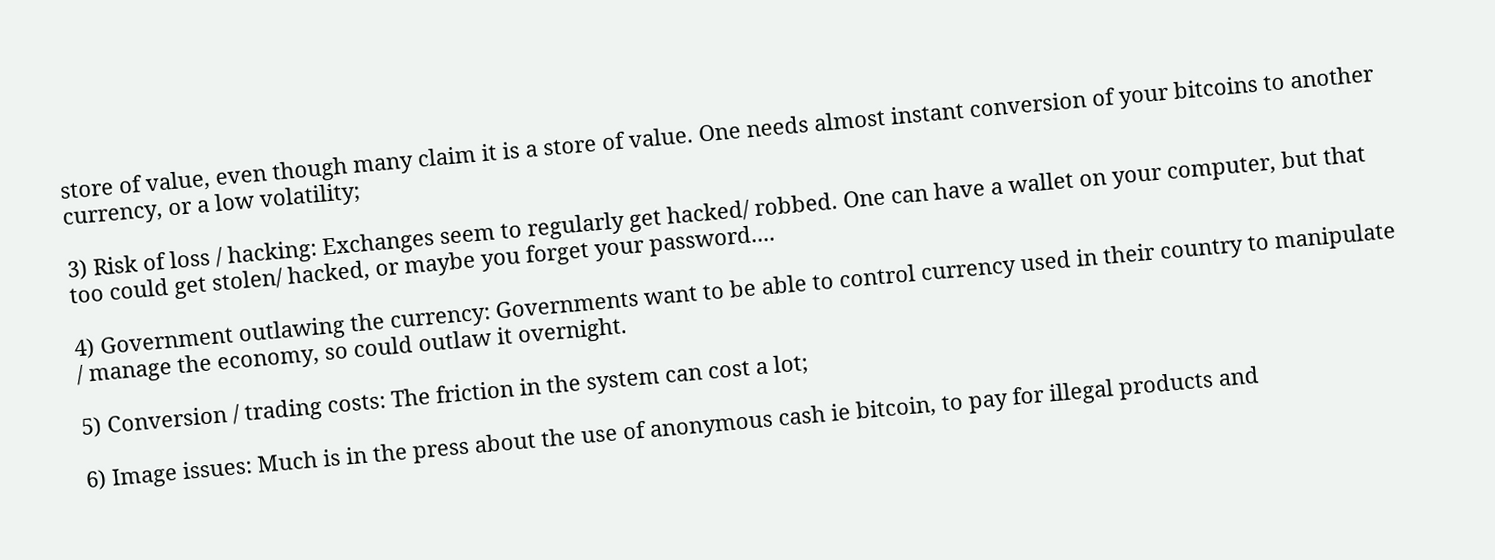store of value, even though many claim it is a store of value. One needs almost instant conversion of your bitcoins to another currency, or a low volatility;

3) Risk of loss / hacking: Exchanges seem to regularly get hacked/ robbed. One can have a wallet on your computer, but that too could get stolen/ hacked, or maybe you forget your password....

4) Government outlawing the currency: Governments want to be able to control currency used in their country to manipulate / manage the economy, so could outlaw it overnight.

5) Conversion / trading costs: The friction in the system can cost a lot;

6) Image issues: Much is in the press about the use of anonymous cash ie bitcoin, to pay for illegal products and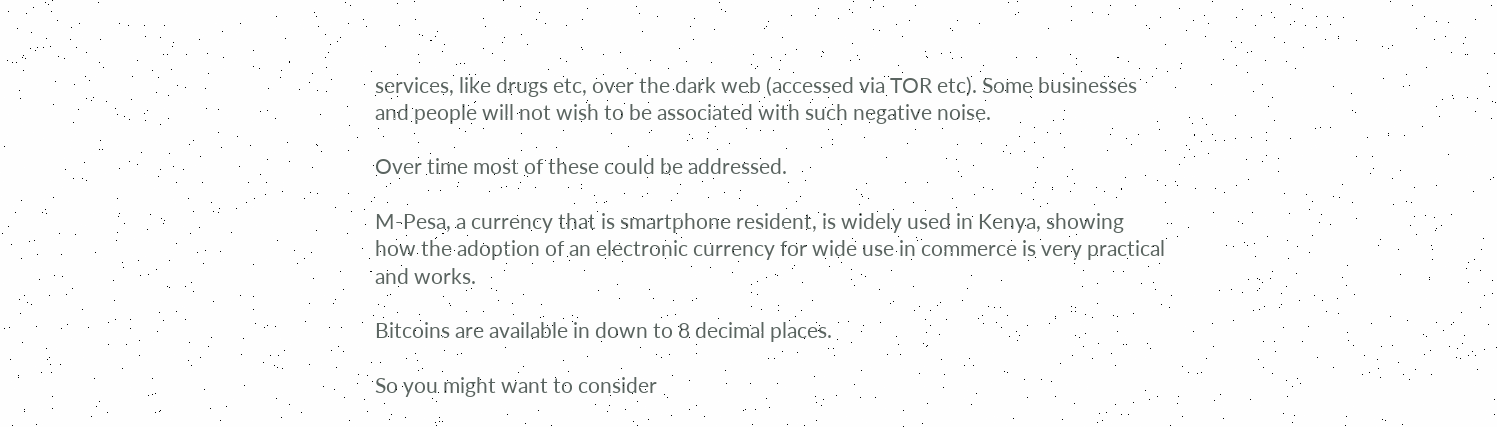services, like drugs etc, over the dark web (accessed via TOR etc). Some businesses and people will not wish to be associated with such negative noise.

Over time most of these could be addressed.

M-Pesa, a currency that is smartphone resident, is widely used in Kenya, showing how the adoption of an electronic currency for wide use in commerce is very practical and works.

Bitcoins are available in down to 8 decimal places.

So you might want to consider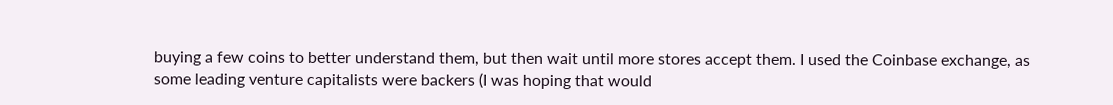buying a few coins to better understand them, but then wait until more stores accept them. I used the Coinbase exchange, as some leading venture capitalists were backers (I was hoping that would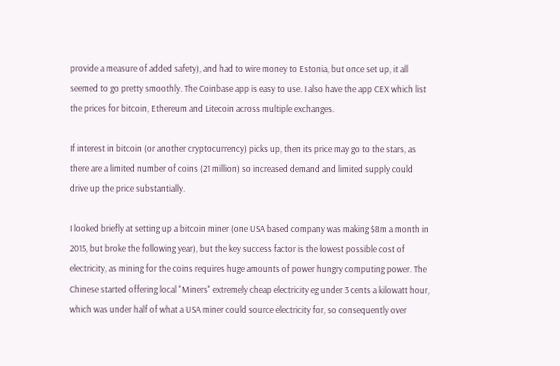provide a measure of added safety), and had to wire money to Estonia, but once set up, it all seemed to go pretty smoothly. The Coinbase app is easy to use. I also have the app CEX which list the prices for bitcoin, Ethereum and Litecoin across multiple exchanges.

If interest in bitcoin (or another cryptocurrency) picks up, then its price may go to the stars, as there are a limited number of coins (21 million) so increased demand and limited supply could drive up the price substantially.

I looked briefly at setting up a bitcoin miner (one USA based company was making $8m a month in 2015, but broke the following year), but the key success factor is the lowest possible cost of electricity, as mining for the coins requires huge amounts of power hungry computing power. The Chinese started offering local "Miners" extremely cheap electricity eg under 3 cents a kilowatt hour, which was under half of what a USA miner could source electricity for, so consequently over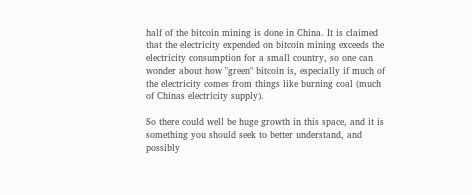half of the bitcoin mining is done in China. It is claimed that the electricity expended on bitcoin mining exceeds the electricity consumption for a small country, so one can wonder about how "green" bitcoin is, especially if much of the electricity comes from things like burning coal (much of Chinas electricity supply).

So there could well be huge growth in this space, and it is something you should seek to better understand, and possibly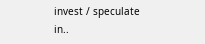invest / speculate in..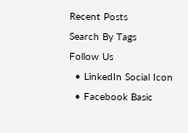Recent Posts
Search By Tags
Follow Us
  • LinkedIn Social Icon
  • Facebook Basic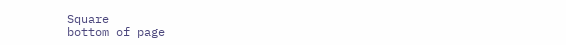Square
bottom of page